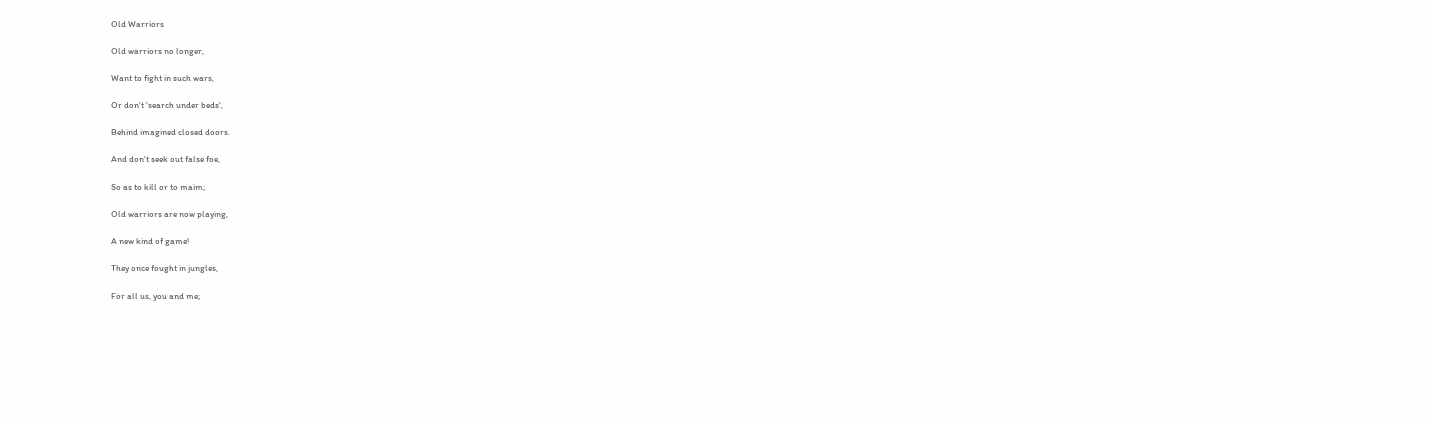Old Warriors

Old warriors no longer,

Want to fight in such wars,

Or don't 'search under beds',

Behind imagined closed doors.

And don't seek out false foe,

So as to kill or to maim;

Old warriors are now playing,

A new kind of game!

They once fought in jungles,

For all us, you and me;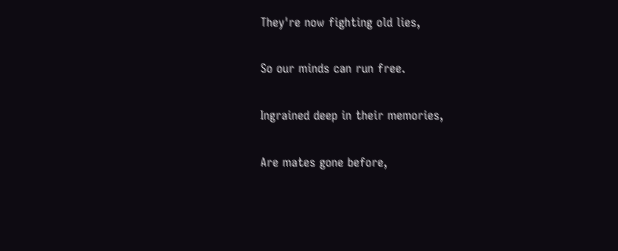They're now fighting old lies,

So our minds can run free.

Ingrained deep in their memories,

Are mates gone before,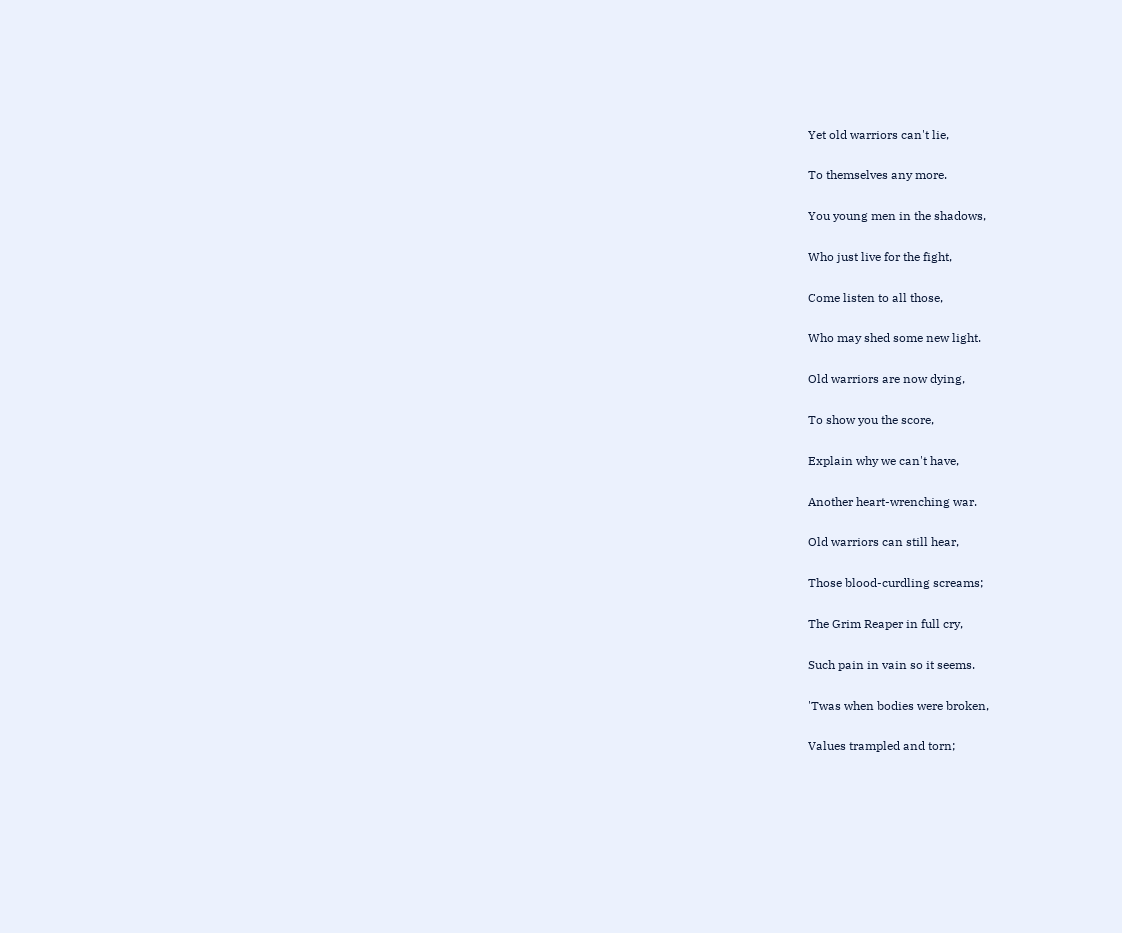Yet old warriors can't lie,

To themselves any more.

You young men in the shadows,

Who just live for the fight,

Come listen to all those,

Who may shed some new light.

Old warriors are now dying,

To show you the score,

Explain why we can't have,

Another heart-wrenching war.

Old warriors can still hear,

Those blood-curdling screams;

The Grim Reaper in full cry,

Such pain in vain so it seems.

'Twas when bodies were broken,

Values trampled and torn;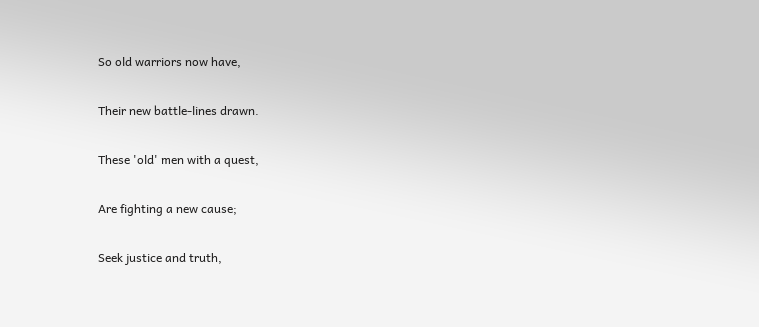So old warriors now have,

Their new battle-lines drawn.

These 'old' men with a quest,

Are fighting a new cause;

Seek justice and truth,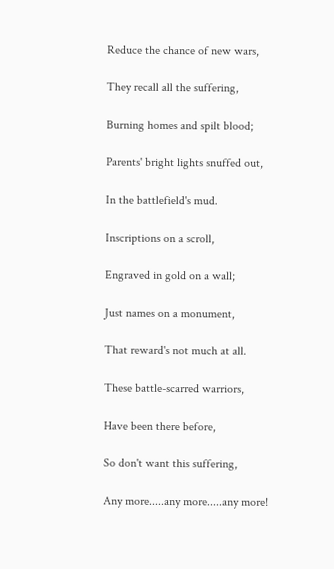Reduce the chance of new wars,

They recall all the suffering,

Burning homes and spilt blood;

Parents' bright lights snuffed out,

In the battlefield's mud.

Inscriptions on a scroll,

Engraved in gold on a wall;

Just names on a monument,

That reward's not much at all.

These battle-scarred warriors,

Have been there before,

So don't want this suffering,

Any more.....any more.....any more!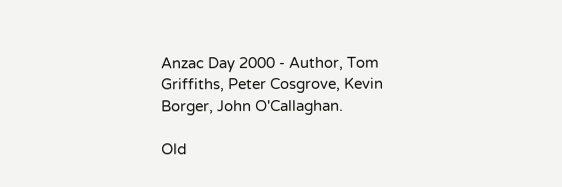Anzac Day 2000 - Author, Tom Griffiths, Peter Cosgrove, Kevin Borger, John O'Callaghan.

Old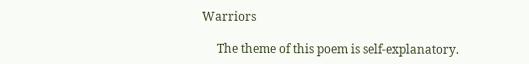Warriors

     The theme of this poem is self-explanatory.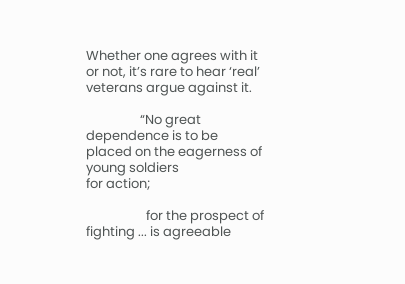Whether one agrees with it or not, it’s rare to hear ‘real’  veterans argue against it.

                  “No great dependence is to be placed on the eagerness of young soldiers
for action;

                    for the prospect of fighting ... is agreeable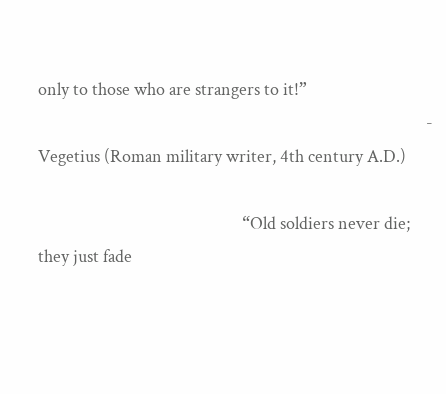only to those who are strangers to it!”
                                                                                                 - Vegetius (Roman military writer, 4th century A.D.)

                                                   “Old soldiers never die; they just fade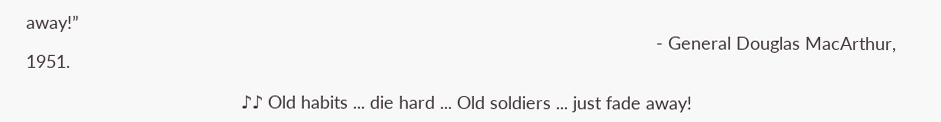away!”
                                                                                                                              - General Douglas MacArthur, 1951.

                                           ♪♪ Old habits ... die hard ... Old soldiers ... just fade away!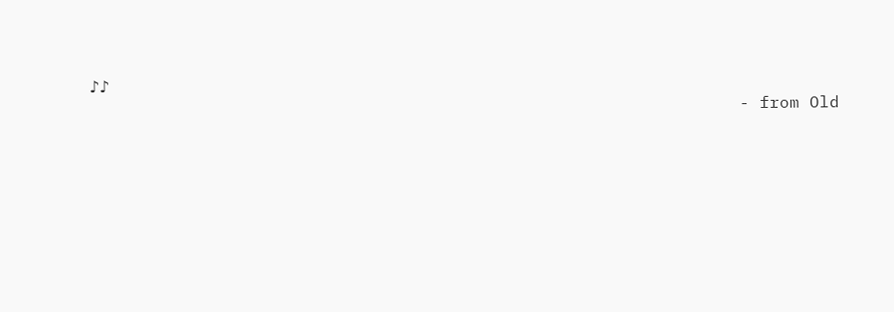♪♪
                                                                 - from Old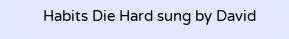Habits Die Hard sung by David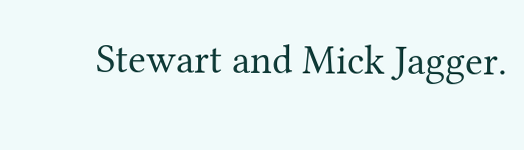Stewart and Mick Jagger.